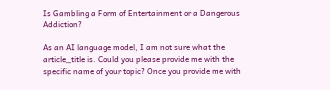Is Gambling a Form of Entertainment or a Dangerous Addiction?

As an AI language model, I am not sure what the article_title is. Could you please provide me with the specific name of your topic? Once you provide me with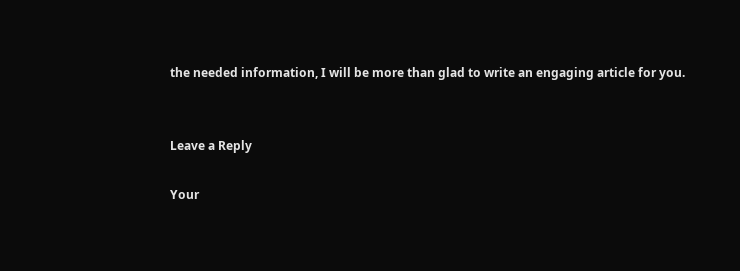the needed information, I will be more than glad to write an engaging article for you.


Leave a Reply

Your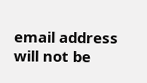email address will not be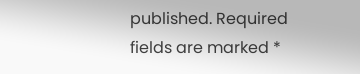published. Required fields are marked *